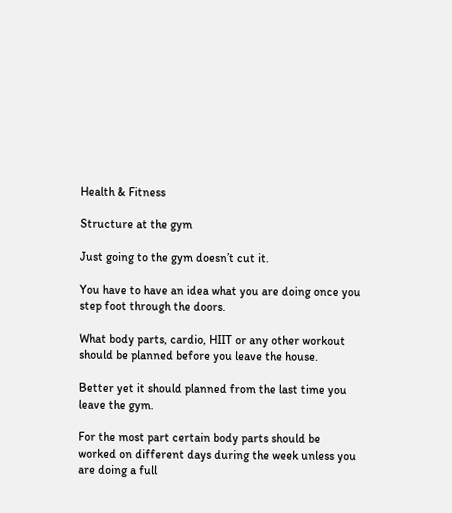Health & Fitness

Structure at the gym

Just going to the gym doesn’t cut it.

You have to have an idea what you are doing once you step foot through the doors.

What body parts, cardio, HIIT or any other workout should be planned before you leave the house.

Better yet it should planned from the last time you leave the gym.

For the most part certain body parts should be worked on different days during the week unless you are doing a full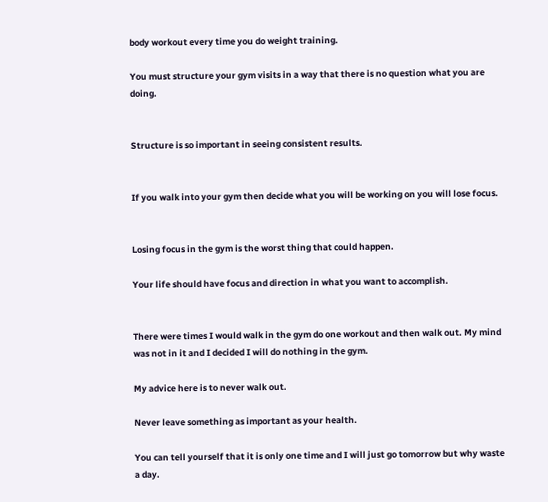body workout every time you do weight training.

You must structure your gym visits in a way that there is no question what you are doing.


Structure is so important in seeing consistent results.


If you walk into your gym then decide what you will be working on you will lose focus.


Losing focus in the gym is the worst thing that could happen.

Your life should have focus and direction in what you want to accomplish.


There were times I would walk in the gym do one workout and then walk out. My mind was not in it and I decided I will do nothing in the gym.

My advice here is to never walk out.

Never leave something as important as your health.

You can tell yourself that it is only one time and I will just go tomorrow but why waste a day.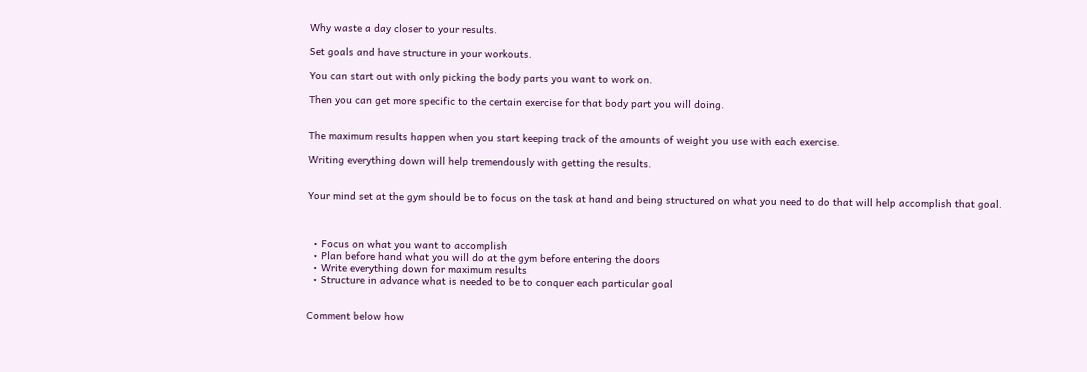Why waste a day closer to your results.

Set goals and have structure in your workouts.

You can start out with only picking the body parts you want to work on.

Then you can get more specific to the certain exercise for that body part you will doing.


The maximum results happen when you start keeping track of the amounts of weight you use with each exercise.

Writing everything down will help tremendously with getting the results.


Your mind set at the gym should be to focus on the task at hand and being structured on what you need to do that will help accomplish that goal.



  • Focus on what you want to accomplish
  • Plan before hand what you will do at the gym before entering the doors
  • Write everything down for maximum results
  • Structure in advance what is needed to be to conquer each particular goal


Comment below how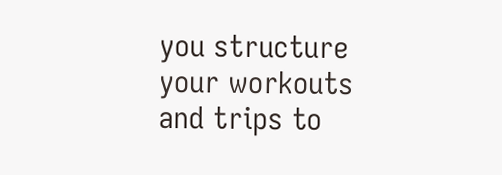you structure your workouts and trips to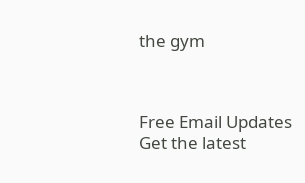the gym



Free Email Updates
Get the latest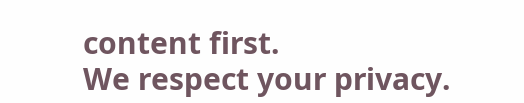content first.
We respect your privacy.